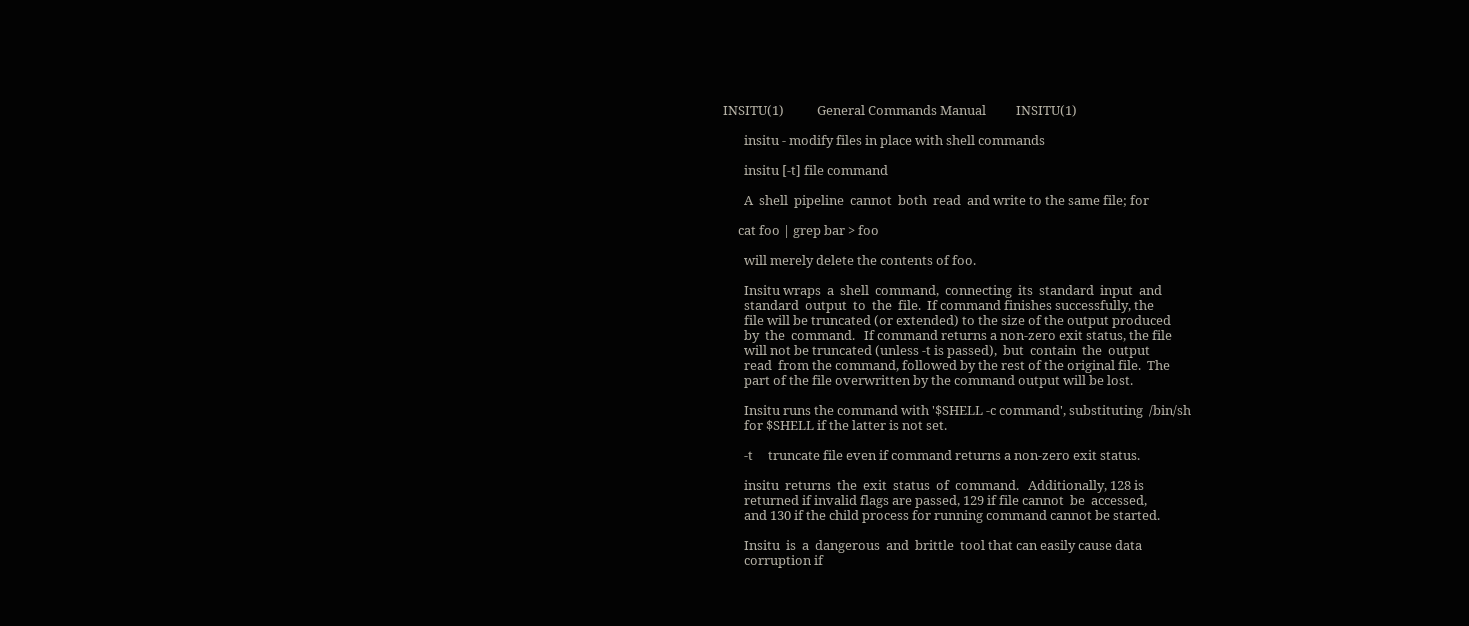INSITU(1)           General Commands Manual          INSITU(1)

       insitu - modify files in place with shell commands

       insitu [-t] file command

       A  shell  pipeline  cannot  both  read  and write to the same file; for

     cat foo | grep bar > foo

       will merely delete the contents of foo.

       Insitu wraps  a  shell  command,  connecting  its  standard  input  and
       standard  output  to  the  file.  If command finishes successfully, the
       file will be truncated (or extended) to the size of the output produced
       by  the  command.   If command returns a non-zero exit status, the file
       will not be truncated (unless -t is passed),  but  contain  the  output
       read  from the command, followed by the rest of the original file.  The
       part of the file overwritten by the command output will be lost.

       Insitu runs the command with '$SHELL -c command', substituting  /bin/sh
       for $SHELL if the latter is not set.

       -t     truncate file even if command returns a non-zero exit status.

       insitu  returns  the  exit  status  of  command.   Additionally, 128 is
       returned if invalid flags are passed, 129 if file cannot  be  accessed,
       and 130 if the child process for running command cannot be started.

       Insitu  is  a  dangerous  and  brittle  tool that can easily cause data
       corruption if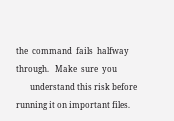the  command  fails  halfway  through.   Make  sure  you
       understand this risk before running it on important files.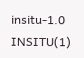insitu-1.0                 INSITU(1)